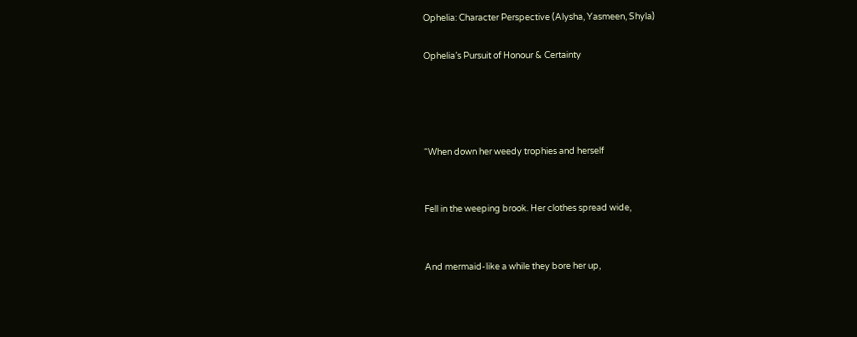Ophelia: Character Perspective (Alysha, Yasmeen, Shyla)

Ophelia’s Pursuit of Honour & Certainty




“When down her weedy trophies and herself


Fell in the weeping brook. Her clothes spread wide,


And mermaid-like a while they bore her up,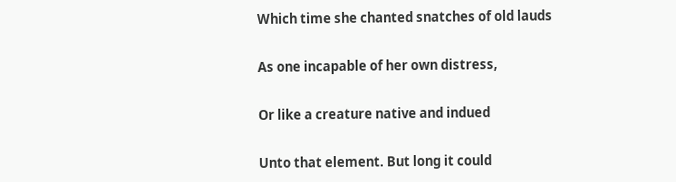Which time she chanted snatches of old lauds


As one incapable of her own distress,


Or like a creature native and indued


Unto that element. But long it could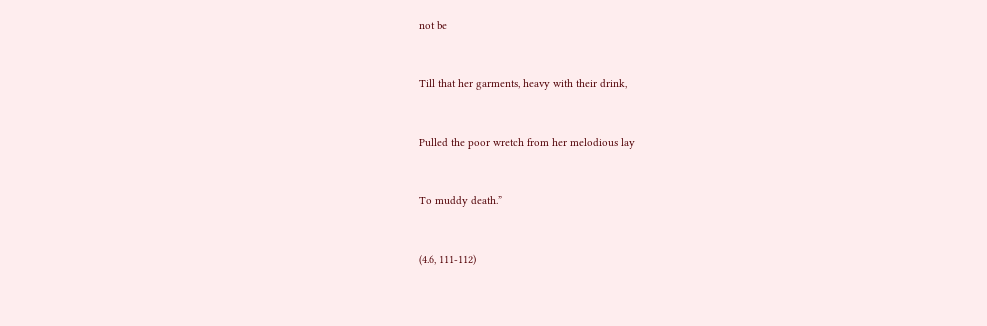not be


Till that her garments, heavy with their drink,


Pulled the poor wretch from her melodious lay


To muddy death.”


(4.6, 111-112)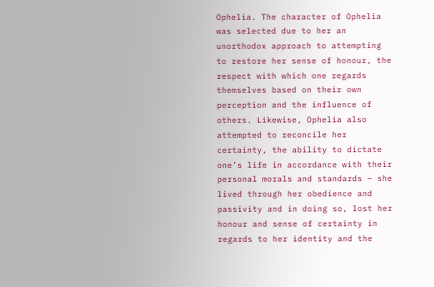Ophelia. The character of Ophelia was selected due to her an unorthodox approach to attempting to restore her sense of honour, the respect with which one regards themselves based on their own perception and the influence of others. Likewise, Ophelia also attempted to reconcile her certainty, the ability to dictate one’s life in accordance with their personal morals and standards – she lived through her obedience and passivity and in doing so, lost her honour and sense of certainty in regards to her identity and the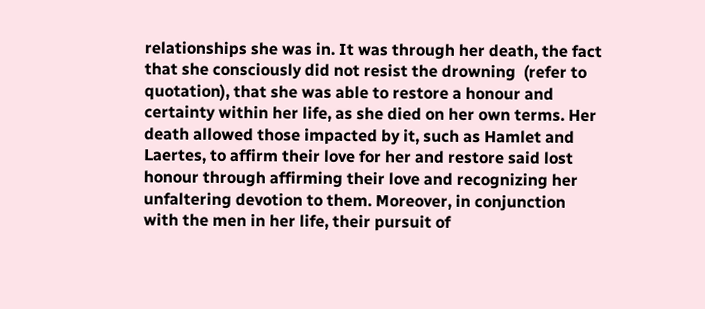relationships she was in. It was through her death, the fact that she consciously did not resist the drowning  (refer to quotation), that she was able to restore a honour and certainty within her life, as she died on her own terms. Her death allowed those impacted by it, such as Hamlet and Laertes, to affirm their love for her and restore said lost honour through affirming their love and recognizing her unfaltering devotion to them. Moreover, in conjunction with the men in her life, their pursuit of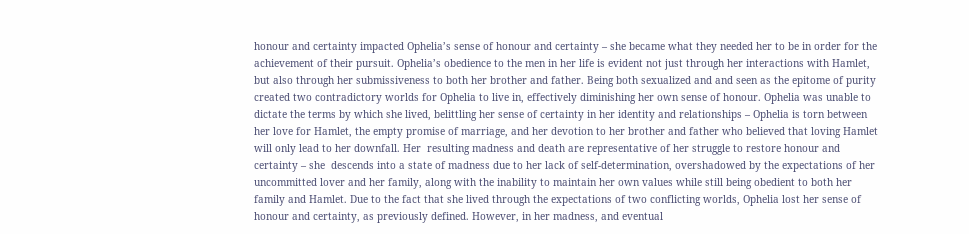honour and certainty impacted Ophelia’s sense of honour and certainty – she became what they needed her to be in order for the achievement of their pursuit. Ophelia’s obedience to the men in her life is evident not just through her interactions with Hamlet, but also through her submissiveness to both her brother and father. Being both sexualized and and seen as the epitome of purity created two contradictory worlds for Ophelia to live in, effectively diminishing her own sense of honour. Ophelia was unable to dictate the terms by which she lived, belittling her sense of certainty in her identity and relationships – Ophelia is torn between her love for Hamlet, the empty promise of marriage, and her devotion to her brother and father who believed that loving Hamlet will only lead to her downfall. Her  resulting madness and death are representative of her struggle to restore honour and certainty – she  descends into a state of madness due to her lack of self-determination, overshadowed by the expectations of her uncommitted lover and her family, along with the inability to maintain her own values while still being obedient to both her family and Hamlet. Due to the fact that she lived through the expectations of two conflicting worlds, Ophelia lost her sense of honour and certainty, as previously defined. However, in her madness, and eventual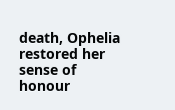death, Ophelia restored her sense of honour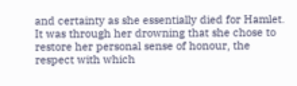and certainty as she essentially died for Hamlet. It was through her drowning that she chose to restore her personal sense of honour, the respect with which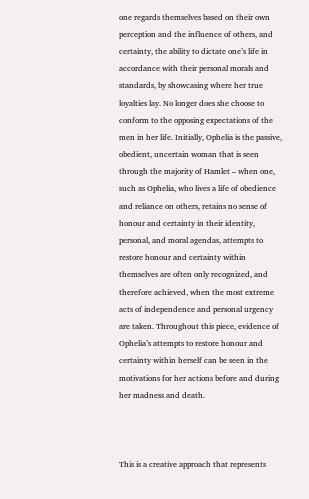one regards themselves based on their own perception and the influence of others, and certainty, the ability to dictate one’s life in accordance with their personal morals and standards, by showcasing where her true loyalties lay. No longer does she choose to conform to the opposing expectations of the men in her life. Initially, Ophelia is the passive, obedient, uncertain woman that is seen through the majority of Hamlet – when one, such as Ophelia, who lives a life of obedience and reliance on others, retains no sense of honour and certainty in their identity, personal, and moral agendas, attempts to restore honour and certainty within themselves are often only recognized, and therefore achieved, when the most extreme acts of independence and personal urgency are taken. Throughout this piece, evidence of Ophelia’s attempts to restore honour and certainty within herself can be seen in the motivations for her actions before and during her madness and death.



This is a creative approach that represents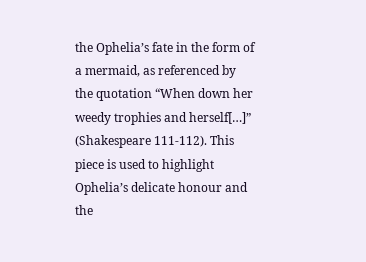the Ophelia’s fate in the form of a mermaid, as referenced by the quotation “When down her weedy trophies and herself[…]” (Shakespeare 111-112). This piece is used to highlight Ophelia’s delicate honour and the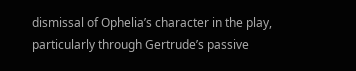dismissal of Ophelia’s character in the play, particularly through Gertrude’s passive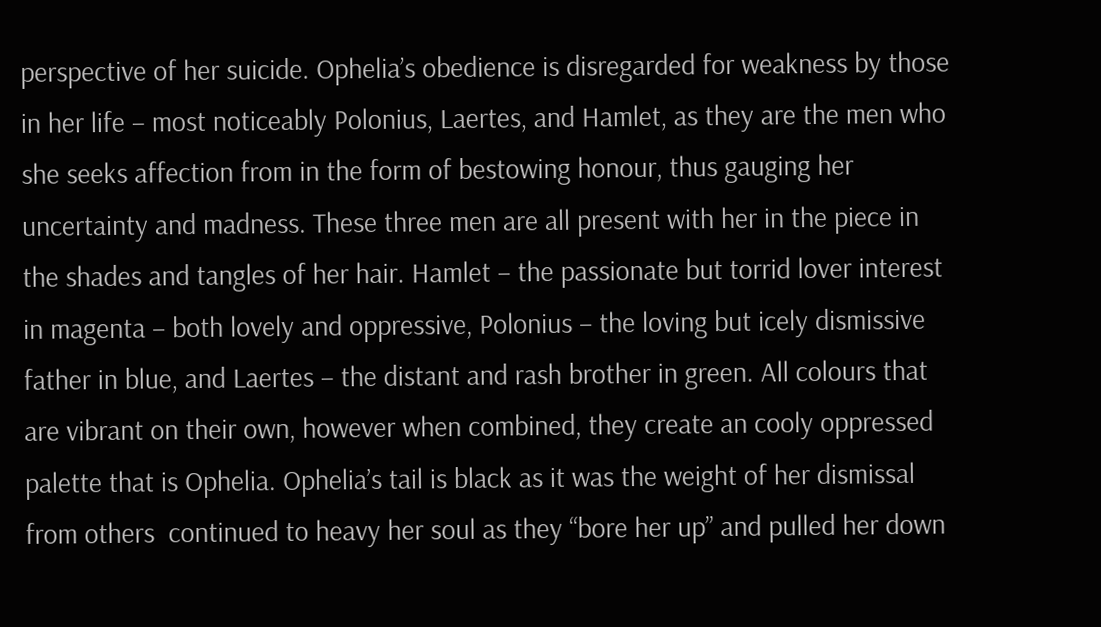perspective of her suicide. Ophelia’s obedience is disregarded for weakness by those in her life – most noticeably Polonius, Laertes, and Hamlet, as they are the men who she seeks affection from in the form of bestowing honour, thus gauging her uncertainty and madness. These three men are all present with her in the piece in the shades and tangles of her hair. Hamlet – the passionate but torrid lover interest in magenta – both lovely and oppressive, Polonius – the loving but icely dismissive father in blue, and Laertes – the distant and rash brother in green. All colours that are vibrant on their own, however when combined, they create an cooly oppressed palette that is Ophelia. Ophelia’s tail is black as it was the weight of her dismissal from others  continued to heavy her soul as they “bore her up” and pulled her down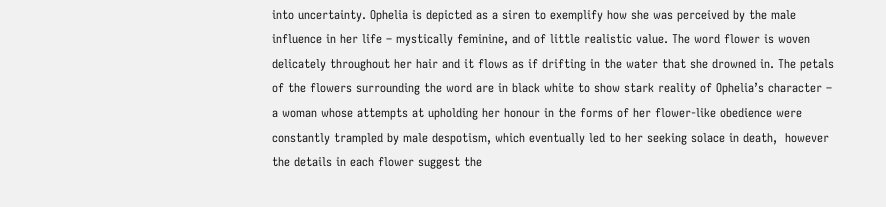into uncertainty. Ophelia is depicted as a siren to exemplify how she was perceived by the male influence in her life – mystically feminine, and of little realistic value. The word flower is woven delicately throughout her hair and it flows as if drifting in the water that she drowned in. The petals of the flowers surrounding the word are in black white to show stark reality of Ophelia’s character – a woman whose attempts at upholding her honour in the forms of her flower-like obedience were constantly trampled by male despotism, which eventually led to her seeking solace in death,  however the details in each flower suggest the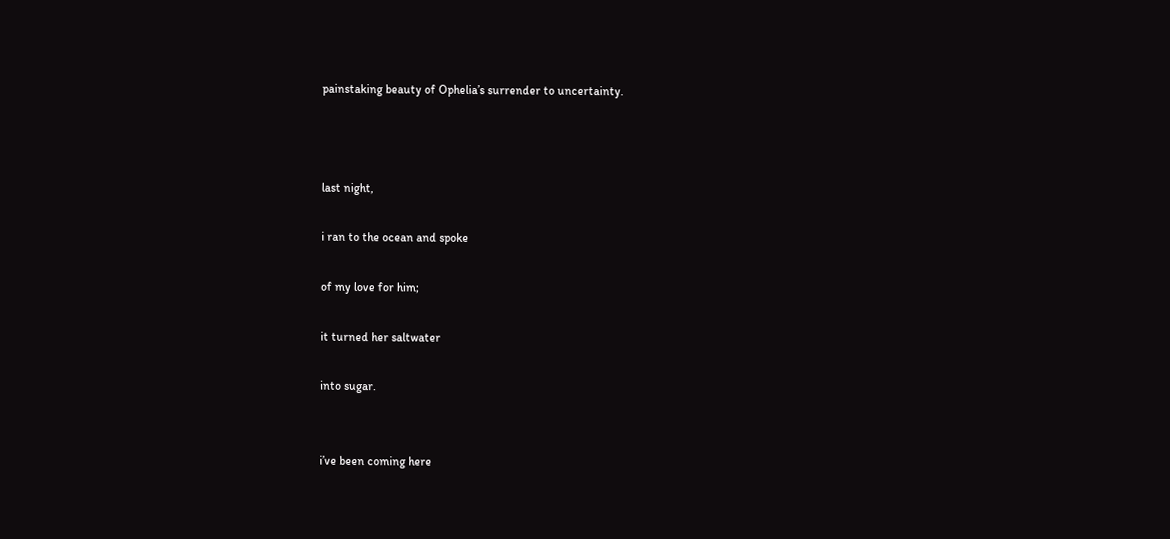painstaking beauty of Ophelia’s surrender to uncertainty.



last night,

i ran to the ocean and spoke

of my love for him;

it turned her saltwater

into sugar.


i’ve been coming here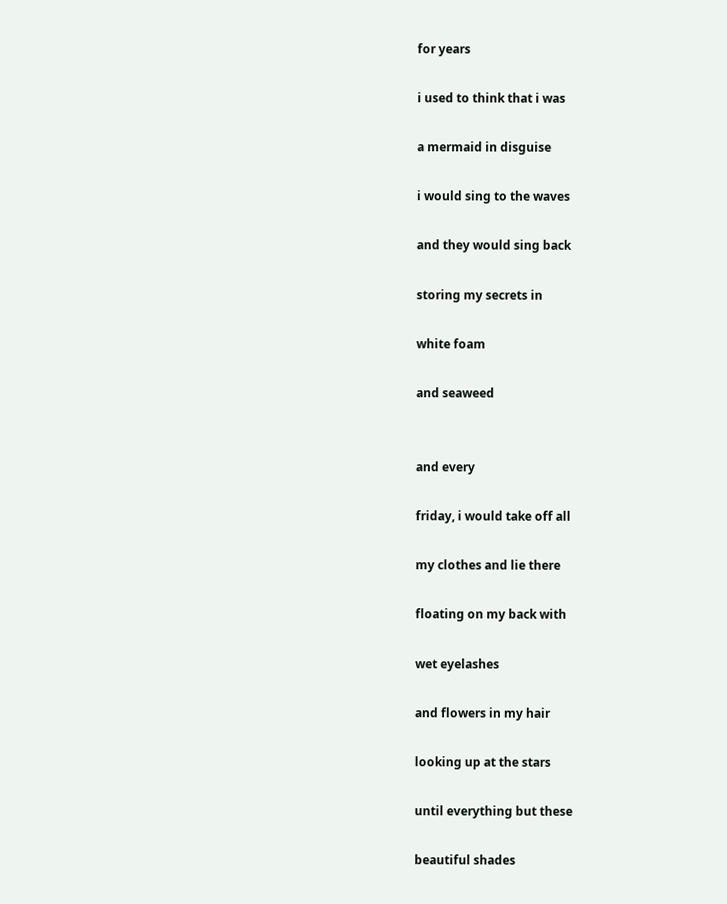for years

i used to think that i was

a mermaid in disguise

i would sing to the waves

and they would sing back

storing my secrets in

white foam

and seaweed


and every

friday, i would take off all

my clothes and lie there

floating on my back with

wet eyelashes

and flowers in my hair

looking up at the stars

until everything but these

beautiful shades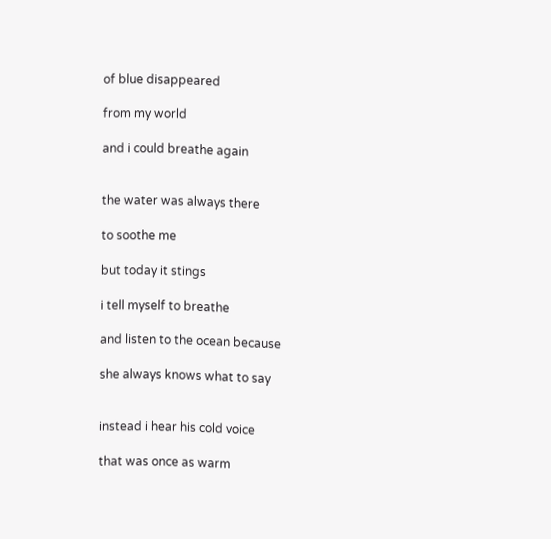of blue disappeared

from my world

and i could breathe again


the water was always there

to soothe me

but today it stings

i tell myself to breathe

and listen to the ocean because

she always knows what to say


instead i hear his cold voice

that was once as warm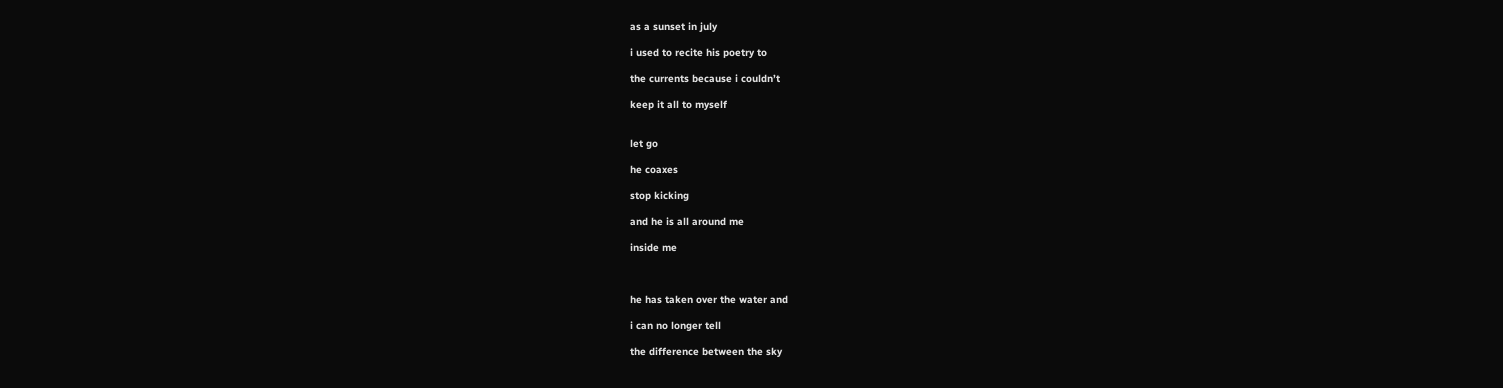as a sunset in july

i used to recite his poetry to

the currents because i couldn’t

keep it all to myself


let go

he coaxes

stop kicking

and he is all around me

inside me



he has taken over the water and

i can no longer tell

the difference between the sky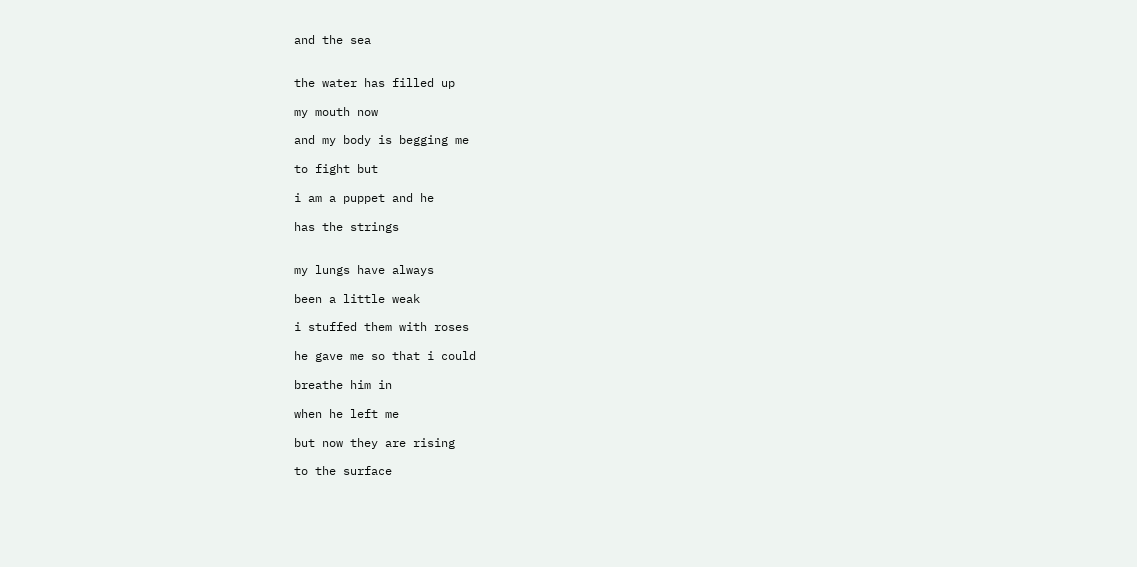and the sea


the water has filled up

my mouth now

and my body is begging me

to fight but

i am a puppet and he

has the strings


my lungs have always

been a little weak

i stuffed them with roses

he gave me so that i could

breathe him in

when he left me

but now they are rising

to the surface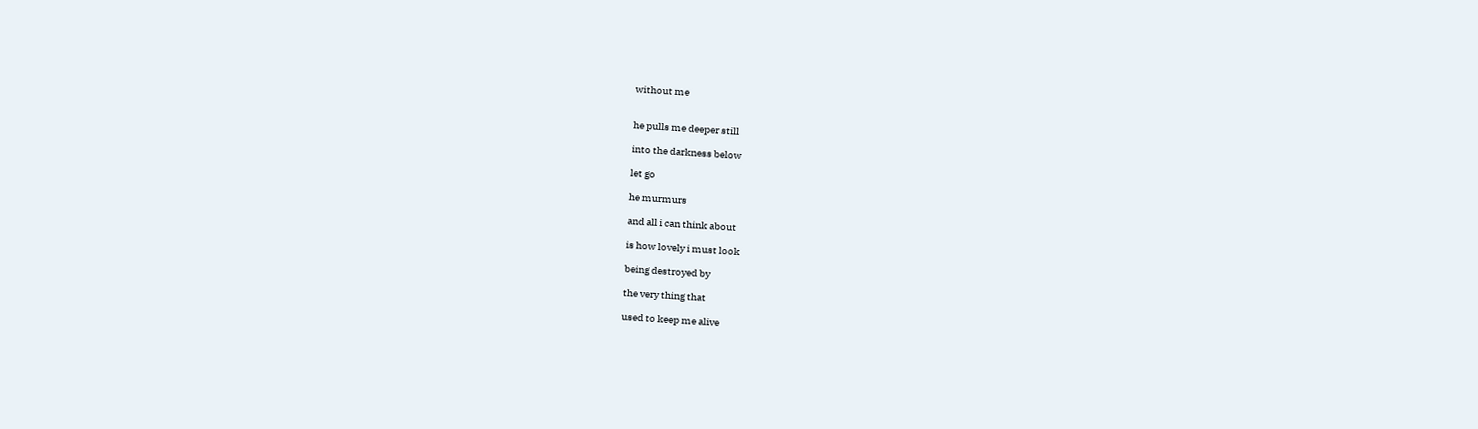without me


he pulls me deeper still

into the darkness below

let go

he murmurs

and all i can think about

is how lovely i must look

being destroyed by

the very thing that

used to keep me alive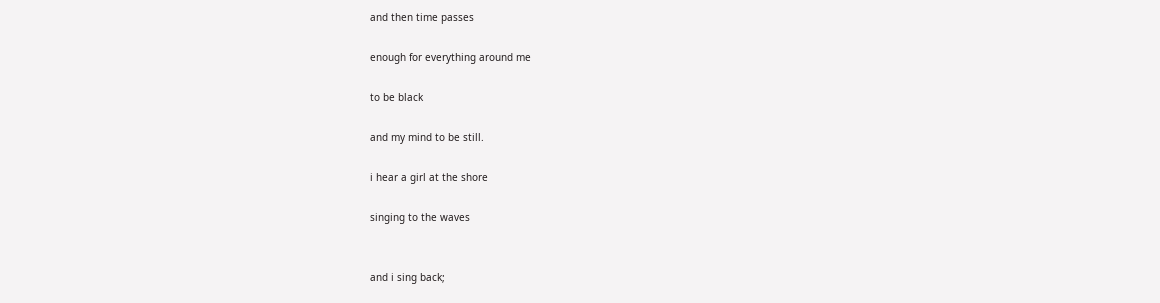and then time passes

enough for everything around me

to be black

and my mind to be still.

i hear a girl at the shore

singing to the waves


and i sing back;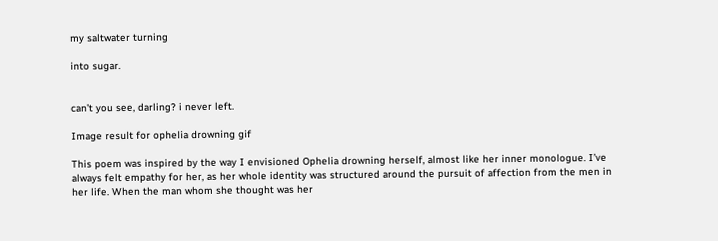my saltwater turning

into sugar.


can’t you see, darling? i never left.

Image result for ophelia drowning gif

This poem was inspired by the way I envisioned Ophelia drowning herself, almost like her inner monologue. I’ve always felt empathy for her, as her whole identity was structured around the pursuit of affection from the men in her life. When the man whom she thought was her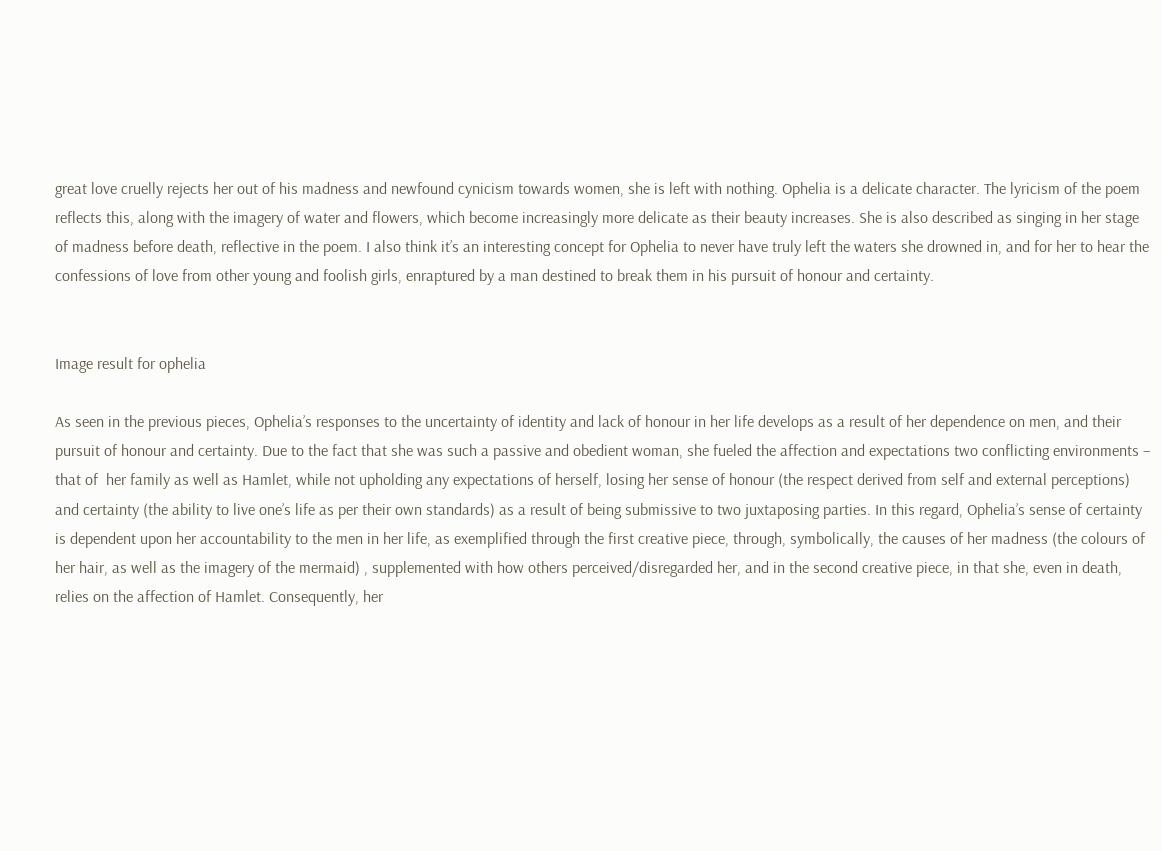great love cruelly rejects her out of his madness and newfound cynicism towards women, she is left with nothing. Ophelia is a delicate character. The lyricism of the poem reflects this, along with the imagery of water and flowers, which become increasingly more delicate as their beauty increases. She is also described as singing in her stage of madness before death, reflective in the poem. I also think it’s an interesting concept for Ophelia to never have truly left the waters she drowned in, and for her to hear the confessions of love from other young and foolish girls, enraptured by a man destined to break them in his pursuit of honour and certainty.


Image result for ophelia

As seen in the previous pieces, Ophelia’s responses to the uncertainty of identity and lack of honour in her life develops as a result of her dependence on men, and their pursuit of honour and certainty. Due to the fact that she was such a passive and obedient woman, she fueled the affection and expectations two conflicting environments – that of  her family as well as Hamlet, while not upholding any expectations of herself, losing her sense of honour (the respect derived from self and external perceptions) and certainty (the ability to live one’s life as per their own standards) as a result of being submissive to two juxtaposing parties. In this regard, Ophelia’s sense of certainty is dependent upon her accountability to the men in her life, as exemplified through the first creative piece, through, symbolically, the causes of her madness (the colours of her hair, as well as the imagery of the mermaid) , supplemented with how others perceived/disregarded her, and in the second creative piece, in that she, even in death, relies on the affection of Hamlet. Consequently, her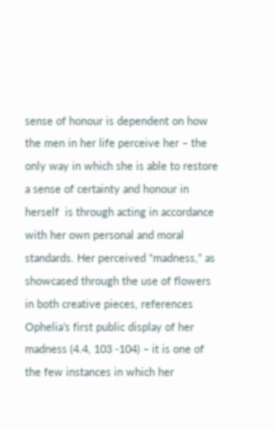sense of honour is dependent on how the men in her life perceive her – the only way in which she is able to restore a sense of certainty and honour in herself  is through acting in accordance with her own personal and moral standards. Her perceived “madness,” as showcased through the use of flowers in both creative pieces, references Ophelia’s first public display of her madness (4.4, 103 -104) – it is one of the few instances in which her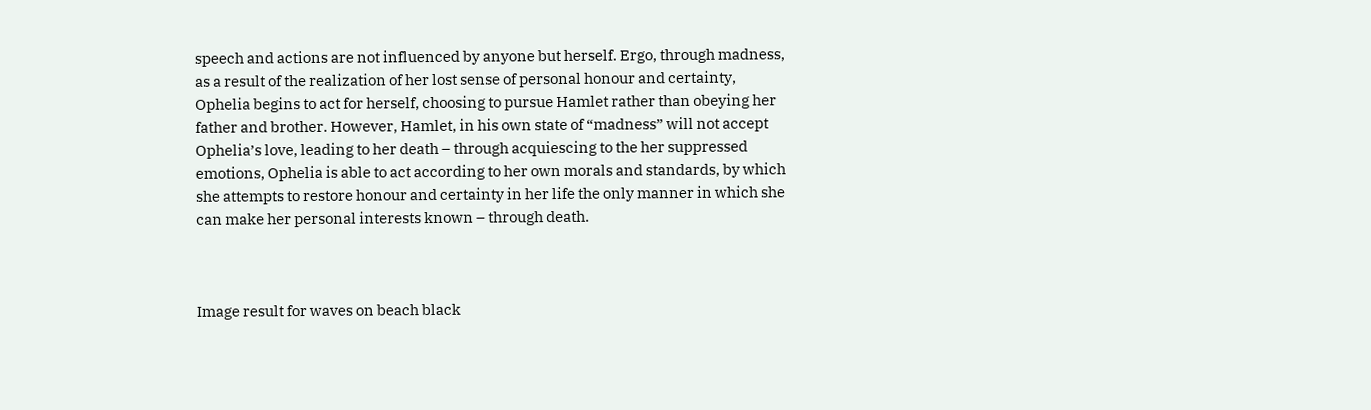speech and actions are not influenced by anyone but herself. Ergo, through madness, as a result of the realization of her lost sense of personal honour and certainty, Ophelia begins to act for herself, choosing to pursue Hamlet rather than obeying her father and brother. However, Hamlet, in his own state of “madness” will not accept Ophelia’s love, leading to her death – through acquiescing to the her suppressed emotions, Ophelia is able to act according to her own morals and standards, by which she attempts to restore honour and certainty in her life the only manner in which she can make her personal interests known – through death.



Image result for waves on beach black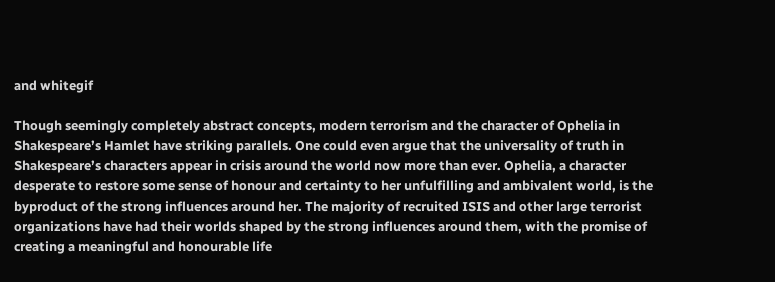and whitegif

Though seemingly completely abstract concepts, modern terrorism and the character of Ophelia in Shakespeare’s Hamlet have striking parallels. One could even argue that the universality of truth in Shakespeare’s characters appear in crisis around the world now more than ever. Ophelia, a character desperate to restore some sense of honour and certainty to her unfulfilling and ambivalent world, is the byproduct of the strong influences around her. The majority of recruited ISIS and other large terrorist organizations have had their worlds shaped by the strong influences around them, with the promise of creating a meaningful and honourable life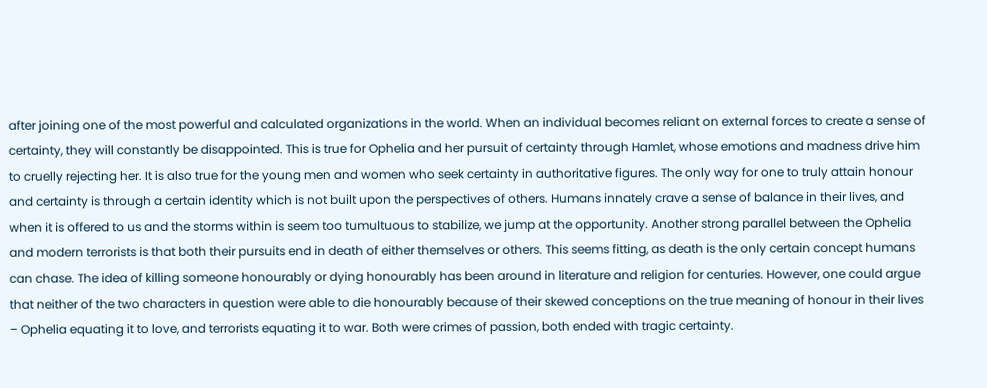after joining one of the most powerful and calculated organizations in the world. When an individual becomes reliant on external forces to create a sense of certainty, they will constantly be disappointed. This is true for Ophelia and her pursuit of certainty through Hamlet, whose emotions and madness drive him to cruelly rejecting her. It is also true for the young men and women who seek certainty in authoritative figures. The only way for one to truly attain honour and certainty is through a certain identity which is not built upon the perspectives of others. Humans innately crave a sense of balance in their lives, and when it is offered to us and the storms within is seem too tumultuous to stabilize, we jump at the opportunity. Another strong parallel between the Ophelia and modern terrorists is that both their pursuits end in death of either themselves or others. This seems fitting, as death is the only certain concept humans can chase. The idea of killing someone honourably or dying honourably has been around in literature and religion for centuries. However, one could argue that neither of the two characters in question were able to die honourably because of their skewed conceptions on the true meaning of honour in their lives – Ophelia equating it to love, and terrorists equating it to war. Both were crimes of passion, both ended with tragic certainty.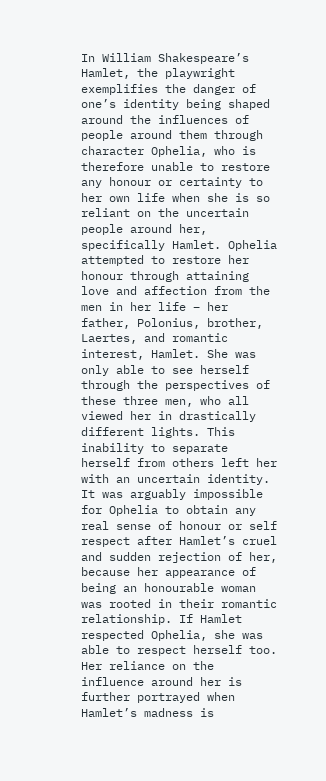In William Shakespeare’s Hamlet, the playwright exemplifies the danger of one’s identity being shaped around the influences of people around them through character Ophelia, who is therefore unable to restore any honour or certainty to her own life when she is so reliant on the uncertain people around her, specifically Hamlet. Ophelia attempted to restore her honour through attaining love and affection from the men in her life – her father, Polonius, brother, Laertes, and romantic interest, Hamlet. She was only able to see herself through the perspectives of these three men, who all viewed her in drastically different lights. This inability to separate herself from others left her with an uncertain identity. It was arguably impossible for Ophelia to obtain any real sense of honour or self respect after Hamlet’s cruel and sudden rejection of her, because her appearance of being an honourable woman was rooted in their romantic relationship. If Hamlet respected Ophelia, she was able to respect herself too. Her reliance on the influence around her is further portrayed when Hamlet’s madness is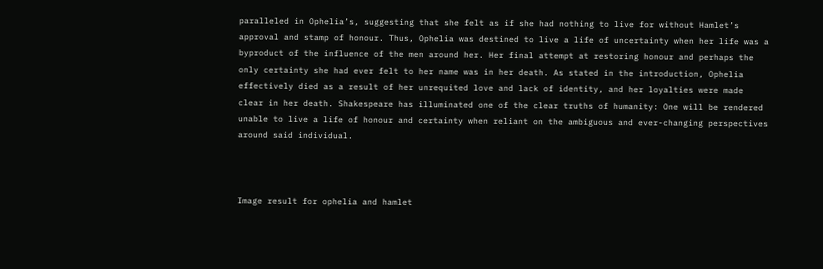paralleled in Ophelia’s, suggesting that she felt as if she had nothing to live for without Hamlet’s approval and stamp of honour. Thus, Ophelia was destined to live a life of uncertainty when her life was a byproduct of the influence of the men around her. Her final attempt at restoring honour and perhaps the only certainty she had ever felt to her name was in her death. As stated in the introduction, Ophelia effectively died as a result of her unrequited love and lack of identity, and her loyalties were made clear in her death. Shakespeare has illuminated one of the clear truths of humanity: One will be rendered unable to live a life of honour and certainty when reliant on the ambiguous and ever-changing perspectives around said individual.



Image result for ophelia and hamlet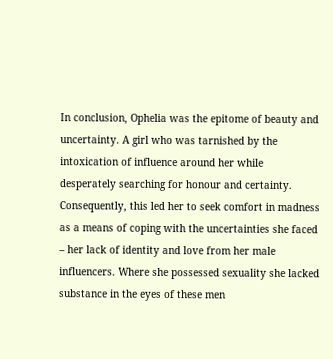In conclusion, Ophelia was the epitome of beauty and uncertainty. A girl who was tarnished by the intoxication of influence around her while desperately searching for honour and certainty. Consequently, this led her to seek comfort in madness as a means of coping with the uncertainties she faced – her lack of identity and love from her male influencers. Where she possessed sexuality she lacked substance in the eyes of these men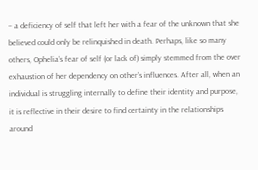– a deficiency of self that left her with a fear of the unknown that she believed could only be relinquished in death. Perhaps, like so many others, Ophelia’s fear of self (or lack of) simply stemmed from the over exhaustion of her dependency on other’s influences. After all, when an individual is struggling internally to define their identity and purpose, it is reflective in their desire to find certainty in the relationships around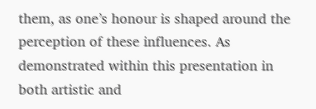them, as one’s honour is shaped around the perception of these influences. As demonstrated within this presentation in both artistic and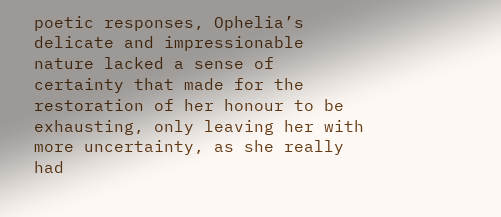poetic responses, Ophelia’s delicate and impressionable nature lacked a sense of certainty that made for the restoration of her honour to be exhausting, only leaving her with more uncertainty, as she really had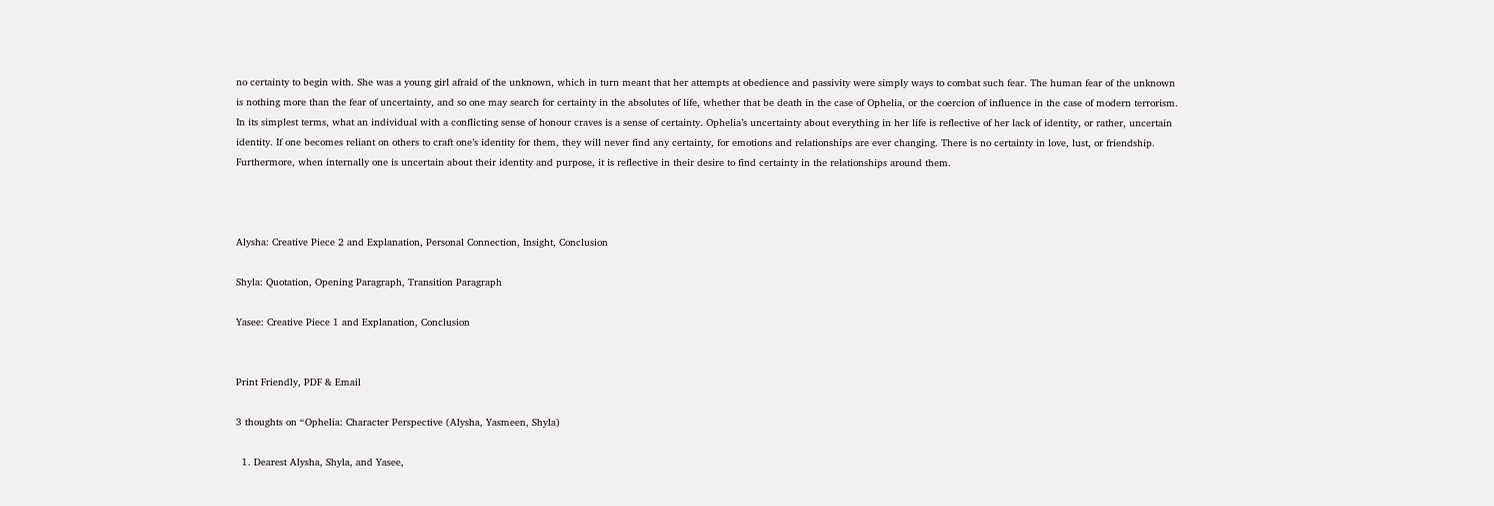no certainty to begin with. She was a young girl afraid of the unknown, which in turn meant that her attempts at obedience and passivity were simply ways to combat such fear. The human fear of the unknown is nothing more than the fear of uncertainty, and so one may search for certainty in the absolutes of life, whether that be death in the case of Ophelia, or the coercion of influence in the case of modern terrorism. In its simplest terms, what an individual with a conflicting sense of honour craves is a sense of certainty. Ophelia’s uncertainty about everything in her life is reflective of her lack of identity, or rather, uncertain identity. If one becomes reliant on others to craft one’s identity for them, they will never find any certainty, for emotions and relationships are ever changing. There is no certainty in love, lust, or friendship. Furthermore, when internally one is uncertain about their identity and purpose, it is reflective in their desire to find certainty in the relationships around them.



Alysha: Creative Piece 2 and Explanation, Personal Connection, Insight, Conclusion

Shyla: Quotation, Opening Paragraph, Transition Paragraph

Yasee: Creative Piece 1 and Explanation, Conclusion


Print Friendly, PDF & Email

3 thoughts on “Ophelia: Character Perspective (Alysha, Yasmeen, Shyla)

  1. Dearest Alysha, Shyla, and Yasee,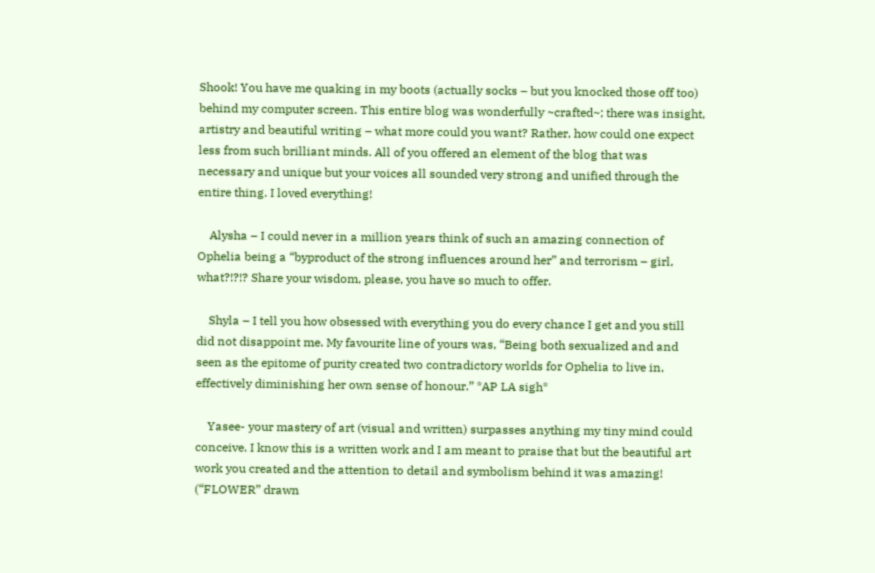Shook! You have me quaking in my boots (actually socks – but you knocked those off too) behind my computer screen. This entire blog was wonderfully ~crafted~; there was insight, artistry and beautiful writing – what more could you want? Rather, how could one expect less from such brilliant minds. All of you offered an element of the blog that was necessary and unique but your voices all sounded very strong and unified through the entire thing. I loved everything!

    Alysha – I could never in a million years think of such an amazing connection of Ophelia being a “byproduct of the strong influences around her” and terrorism – girl, what?!?!? Share your wisdom, please, you have so much to offer.

    Shyla – I tell you how obsessed with everything you do every chance I get and you still did not disappoint me. My favourite line of yours was, “Being both sexualized and and seen as the epitome of purity created two contradictory worlds for Ophelia to live in, effectively diminishing her own sense of honour.” *AP LA sigh*

    Yasee- your mastery of art (visual and written) surpasses anything my tiny mind could conceive. I know this is a written work and I am meant to praise that but the beautiful art work you created and the attention to detail and symbolism behind it was amazing! (“FLOWER” drawn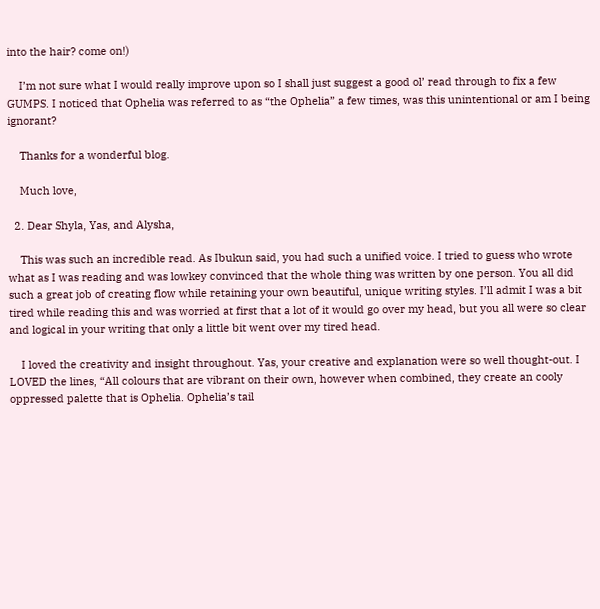into the hair? come on!)

    I’m not sure what I would really improve upon so I shall just suggest a good ol’ read through to fix a few GUMPS. I noticed that Ophelia was referred to as “the Ophelia” a few times, was this unintentional or am I being ignorant?

    Thanks for a wonderful blog.

    Much love,

  2. Dear Shyla, Yas, and Alysha,

    This was such an incredible read. As Ibukun said, you had such a unified voice. I tried to guess who wrote what as I was reading and was lowkey convinced that the whole thing was written by one person. You all did such a great job of creating flow while retaining your own beautiful, unique writing styles. I’ll admit I was a bit tired while reading this and was worried at first that a lot of it would go over my head, but you all were so clear and logical in your writing that only a little bit went over my tired head.

    I loved the creativity and insight throughout. Yas, your creative and explanation were so well thought-out. I LOVED the lines, “All colours that are vibrant on their own, however when combined, they create an cooly oppressed palette that is Ophelia. Ophelia’s tail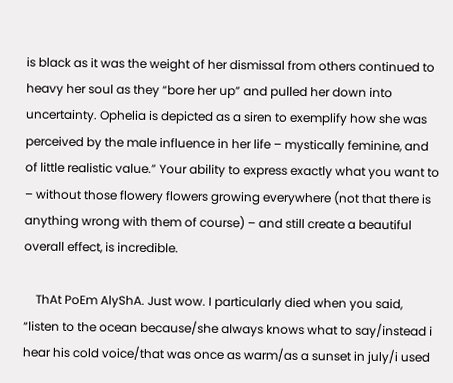is black as it was the weight of her dismissal from others continued to heavy her soul as they “bore her up” and pulled her down into uncertainty. Ophelia is depicted as a siren to exemplify how she was perceived by the male influence in her life – mystically feminine, and of little realistic value.” Your ability to express exactly what you want to – without those flowery flowers growing everywhere (not that there is anything wrong with them of course) – and still create a beautiful overall effect, is incredible.

    ThAt PoEm AlyShA. Just wow. I particularly died when you said, “listen to the ocean because/she always knows what to say/instead i hear his cold voice/that was once as warm/as a sunset in july/i used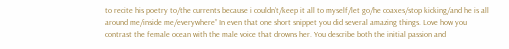to recite his poetry to/the currents because i couldn’t/keep it all to myself/let go/he coaxes/stop kicking/and he is all around me/inside me/everywhere” In even that one short snippet you did several amazing things. Love how you contrast the female ocean with the male voice that drowns her. You describe both the initial passion and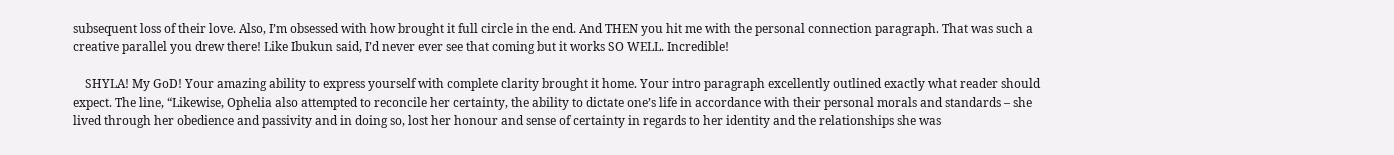subsequent loss of their love. Also, I’m obsessed with how brought it full circle in the end. And THEN you hit me with the personal connection paragraph. That was such a creative parallel you drew there! Like Ibukun said, I’d never ever see that coming but it works SO WELL. Incredible!

    SHYLA! My GoD! Your amazing ability to express yourself with complete clarity brought it home. Your intro paragraph excellently outlined exactly what reader should expect. The line, “Likewise, Ophelia also attempted to reconcile her certainty, the ability to dictate one’s life in accordance with their personal morals and standards – she lived through her obedience and passivity and in doing so, lost her honour and sense of certainty in regards to her identity and the relationships she was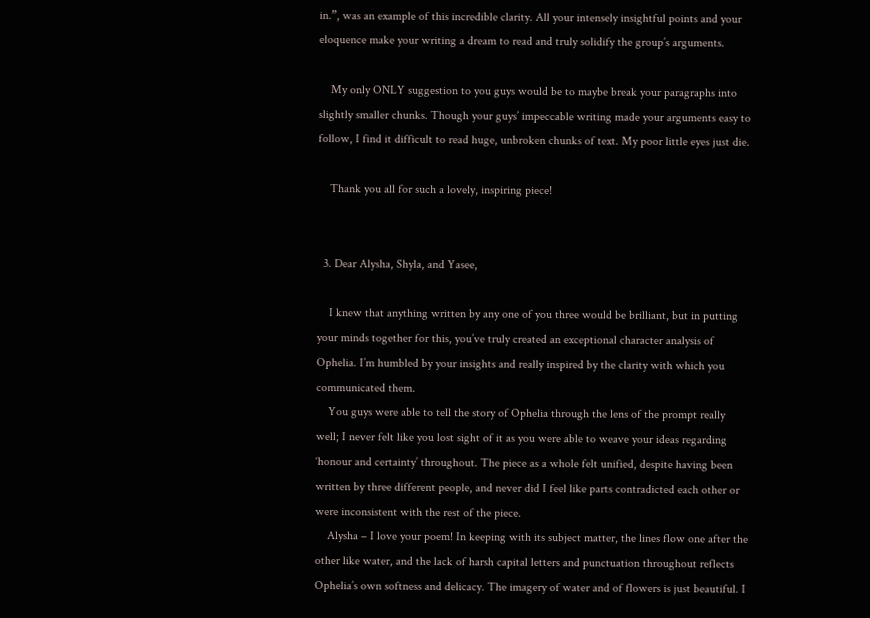in.”, was an example of this incredible clarity. All your intensely insightful points and your eloquence make your writing a dream to read and truly solidify the group’s arguments.

    My only ONLY suggestion to you guys would be to maybe break your paragraphs into slightly smaller chunks. Though your guys’ impeccable writing made your arguments easy to follow, I find it difficult to read huge, unbroken chunks of text. My poor little eyes just die.

    Thank you all for such a lovely, inspiring piece!


  3. Dear Alysha, Shyla, and Yasee,

    I knew that anything written by any one of you three would be brilliant, but in putting your minds together for this, you’ve truly created an exceptional character analysis of Ophelia. I’m humbled by your insights and really inspired by the clarity with which you communicated them.
    You guys were able to tell the story of Ophelia through the lens of the prompt really well; I never felt like you lost sight of it as you were able to weave your ideas regarding ‘honour and certainty’ throughout. The piece as a whole felt unified, despite having been written by three different people, and never did I feel like parts contradicted each other or were inconsistent with the rest of the piece.
    Alysha – I love your poem! In keeping with its subject matter, the lines flow one after the other like water, and the lack of harsh capital letters and punctuation throughout reflects Ophelia’s own softness and delicacy. The imagery of water and of flowers is just beautiful. I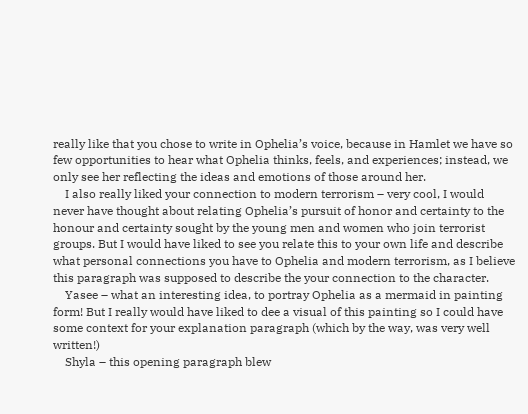really like that you chose to write in Ophelia’s voice, because in Hamlet we have so few opportunities to hear what Ophelia thinks, feels, and experiences; instead, we only see her reflecting the ideas and emotions of those around her.
    I also really liked your connection to modern terrorism – very cool, I would never have thought about relating Ophelia’s pursuit of honor and certainty to the honour and certainty sought by the young men and women who join terrorist groups. But I would have liked to see you relate this to your own life and describe what personal connections you have to Ophelia and modern terrorism, as I believe this paragraph was supposed to describe the your connection to the character.
    Yasee – what an interesting idea, to portray Ophelia as a mermaid in painting form! But I really would have liked to dee a visual of this painting so I could have some context for your explanation paragraph (which by the way, was very well written!)
    Shyla – this opening paragraph blew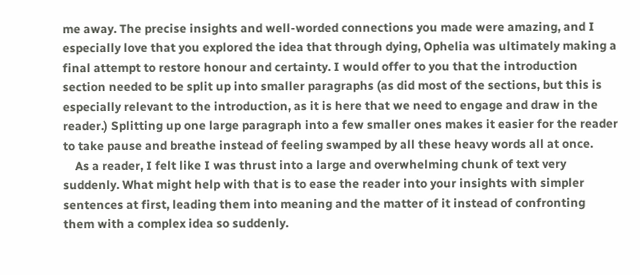me away. The precise insights and well-worded connections you made were amazing, and I especially love that you explored the idea that through dying, Ophelia was ultimately making a final attempt to restore honour and certainty. I would offer to you that the introduction section needed to be split up into smaller paragraphs (as did most of the sections, but this is especially relevant to the introduction, as it is here that we need to engage and draw in the reader.) Splitting up one large paragraph into a few smaller ones makes it easier for the reader to take pause and breathe instead of feeling swamped by all these heavy words all at once.
    As a reader, I felt like I was thrust into a large and overwhelming chunk of text very suddenly. What might help with that is to ease the reader into your insights with simpler sentences at first, leading them into meaning and the matter of it instead of confronting them with a complex idea so suddenly.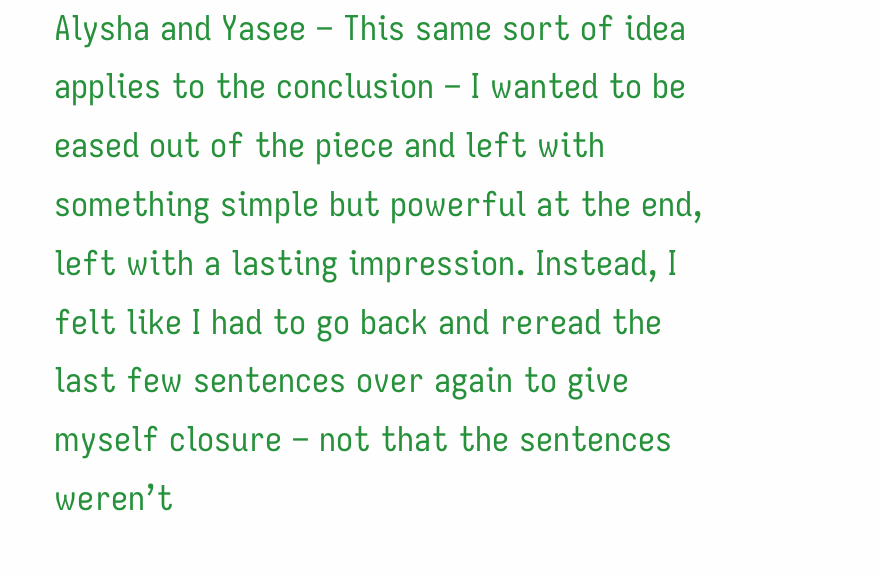Alysha and Yasee – This same sort of idea applies to the conclusion – I wanted to be eased out of the piece and left with something simple but powerful at the end, left with a lasting impression. Instead, I felt like I had to go back and reread the last few sentences over again to give myself closure – not that the sentences weren’t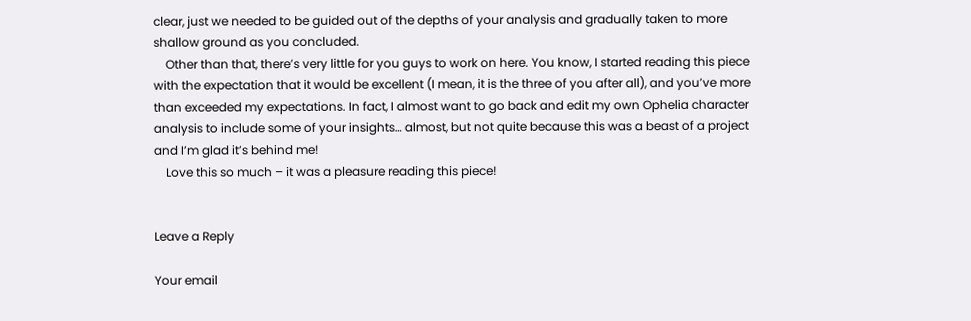clear, just we needed to be guided out of the depths of your analysis and gradually taken to more shallow ground as you concluded.
    Other than that, there’s very little for you guys to work on here. You know, I started reading this piece with the expectation that it would be excellent (I mean, it is the three of you after all), and you’ve more than exceeded my expectations. In fact, I almost want to go back and edit my own Ophelia character analysis to include some of your insights… almost, but not quite because this was a beast of a project and I’m glad it’s behind me!
    Love this so much – it was a pleasure reading this piece!


Leave a Reply

Your email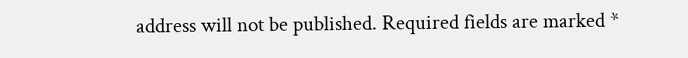address will not be published. Required fields are marked *